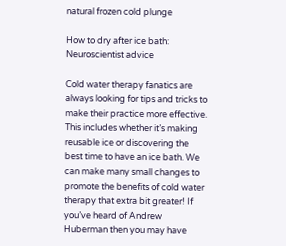natural frozen cold plunge

How to dry after ice bath: Neuroscientist advice

Cold water therapy fanatics are always looking for tips and tricks to make their practice more effective. This includes whether it’s making reusable ice or discovering the best time to have an ice bath. We can make many small changes to promote the benefits of cold water therapy that extra bit greater! If you’ve heard of Andrew Huberman then you may have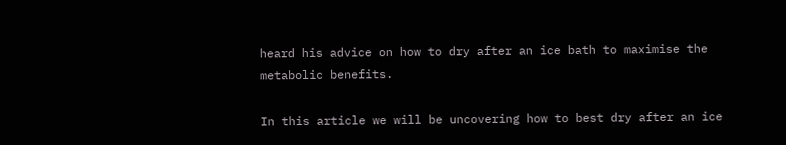heard his advice on how to dry after an ice bath to maximise the metabolic benefits.

In this article we will be uncovering how to best dry after an ice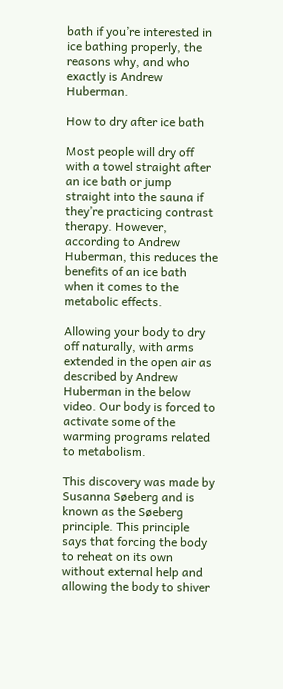bath if you’re interested in ice bathing properly, the reasons why, and who exactly is Andrew Huberman.

How to dry after ice bath

Most people will dry off with a towel straight after an ice bath or jump straight into the sauna if they’re practicing contrast therapy. However, according to Andrew Huberman, this reduces the benefits of an ice bath when it comes to the metabolic effects.

Allowing your body to dry off naturally, with arms extended in the open air as described by Andrew Huberman in the below video. Our body is forced to activate some of the warming programs related to metabolism.

This discovery was made by Susanna Søeberg and is known as the Søeberg principle. This principle says that forcing the body to reheat on its own without external help and allowing the body to shiver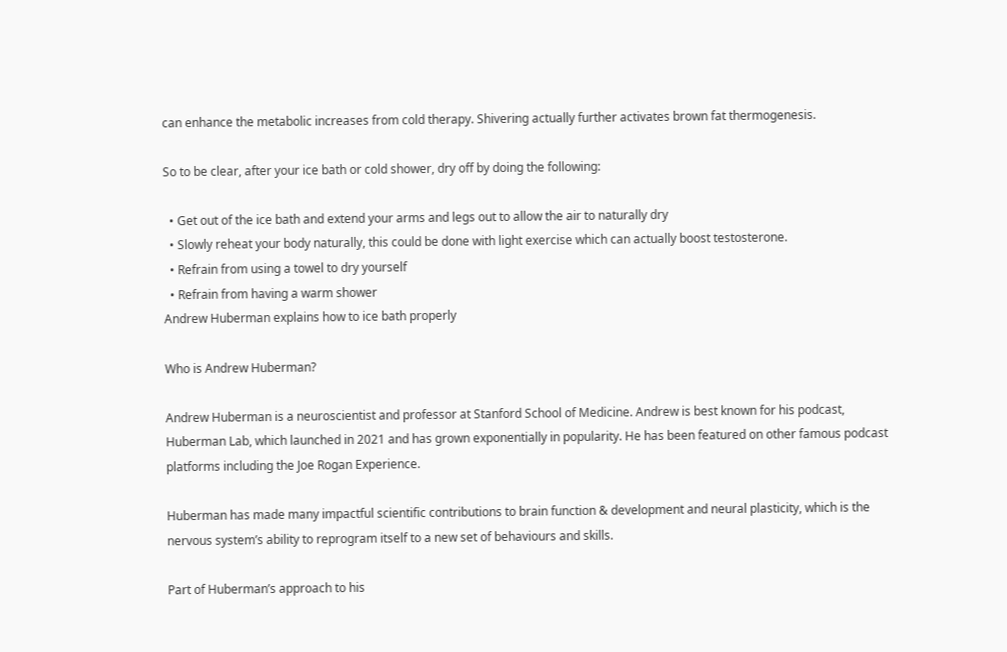can enhance the metabolic increases from cold therapy. Shivering actually further activates brown fat thermogenesis.

So to be clear, after your ice bath or cold shower, dry off by doing the following:

  • Get out of the ice bath and extend your arms and legs out to allow the air to naturally dry
  • Slowly reheat your body naturally, this could be done with light exercise which can actually boost testosterone.
  • Refrain from using a towel to dry yourself
  • Refrain from having a warm shower
Andrew Huberman explains how to ice bath properly

Who is Andrew Huberman?

Andrew Huberman is a neuroscientist and professor at Stanford School of Medicine. Andrew is best known for his podcast, Huberman Lab, which launched in 2021 and has grown exponentially in popularity. He has been featured on other famous podcast platforms including the Joe Rogan Experience.

Huberman has made many impactful scientific contributions to brain function & development and neural plasticity, which is the nervous system’s ability to reprogram itself to a new set of behaviours and skills.

Part of Huberman’s approach to his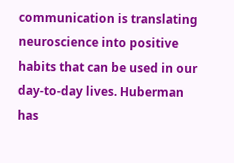communication is translating neuroscience into positive habits that can be used in our day-to-day lives. Huberman has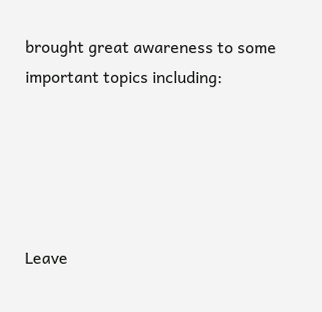brought great awareness to some important topics including:





Leave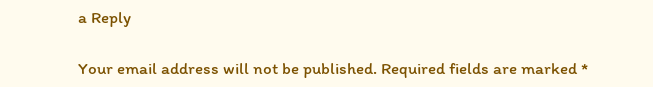a Reply

Your email address will not be published. Required fields are marked *